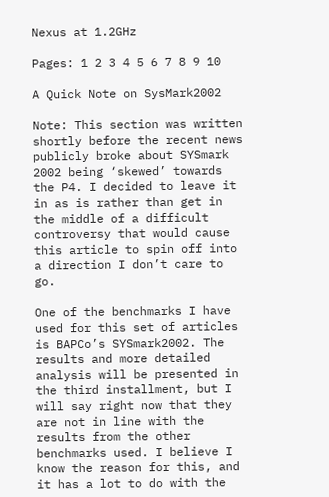Nexus at 1.2GHz

Pages: 1 2 3 4 5 6 7 8 9 10

A Quick Note on SysMark2002

Note: This section was written shortly before the recent news publicly broke about SYSmark 2002 being ‘skewed’ towards the P4. I decided to leave it in as is rather than get in the middle of a difficult controversy that would cause this article to spin off into a direction I don’t care to go.

One of the benchmarks I have used for this set of articles is BAPCo’s SYSmark2002. The results and more detailed analysis will be presented in the third installment, but I will say right now that they are not in line with the results from the other benchmarks used. I believe I know the reason for this, and it has a lot to do with the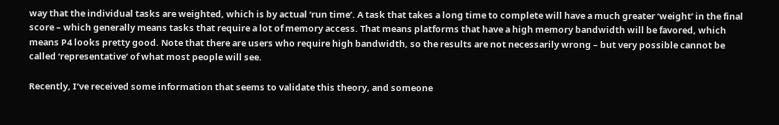way that the individual tasks are weighted, which is by actual ‘run time’. A task that takes a long time to complete will have a much greater ‘weight’ in the final score – which generally means tasks that require a lot of memory access. That means platforms that have a high memory bandwidth will be favored, which means P4 looks pretty good. Note that there are users who require high bandwidth, so the results are not necessarily wrong – but very possible cannot be called ‘representative’ of what most people will see.

Recently, I’ve received some information that seems to validate this theory, and someone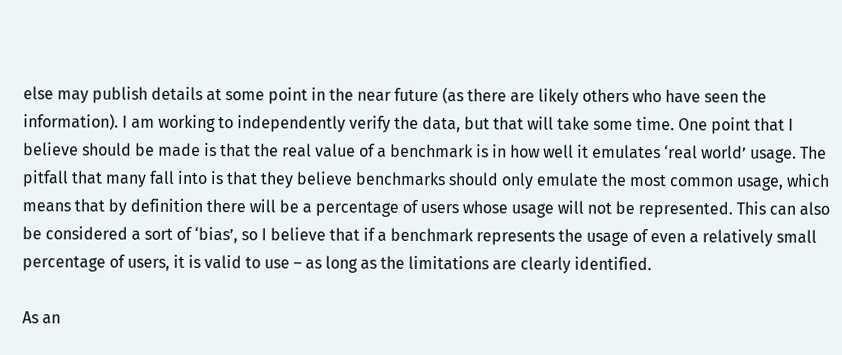else may publish details at some point in the near future (as there are likely others who have seen the information). I am working to independently verify the data, but that will take some time. One point that I believe should be made is that the real value of a benchmark is in how well it emulates ‘real world’ usage. The pitfall that many fall into is that they believe benchmarks should only emulate the most common usage, which means that by definition there will be a percentage of users whose usage will not be represented. This can also be considered a sort of ‘bias’, so I believe that if a benchmark represents the usage of even a relatively small percentage of users, it is valid to use – as long as the limitations are clearly identified.

As an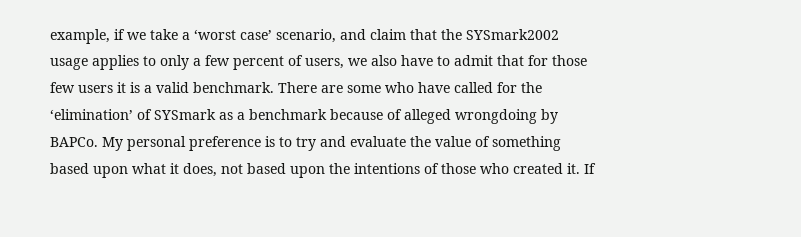example, if we take a ‘worst case’ scenario, and claim that the SYSmark2002 usage applies to only a few percent of users, we also have to admit that for those few users it is a valid benchmark. There are some who have called for the ‘elimination’ of SYSmark as a benchmark because of alleged wrongdoing by BAPCo. My personal preference is to try and evaluate the value of something based upon what it does, not based upon the intentions of those who created it. If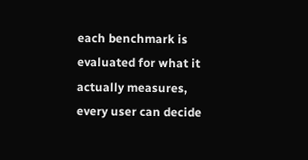each benchmark is evaluated for what it actually measures, every user can decide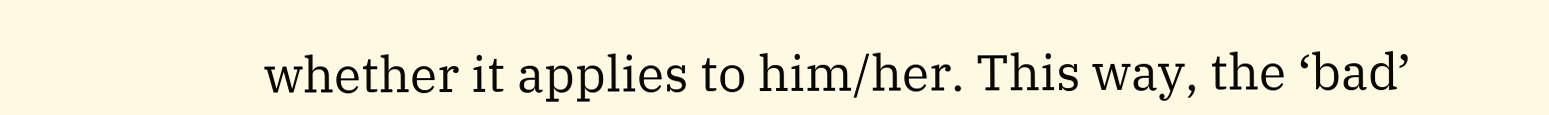whether it applies to him/her. This way, the ‘bad’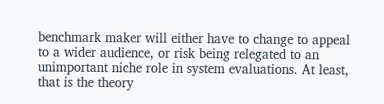benchmark maker will either have to change to appeal to a wider audience, or risk being relegated to an unimportant niche role in system evaluations. At least, that is the theory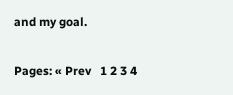and my goal.

Pages: « Prev   1 2 3 4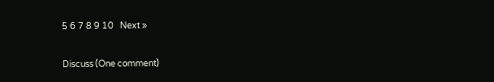5 6 7 8 9 10   Next »

Discuss (One comment)